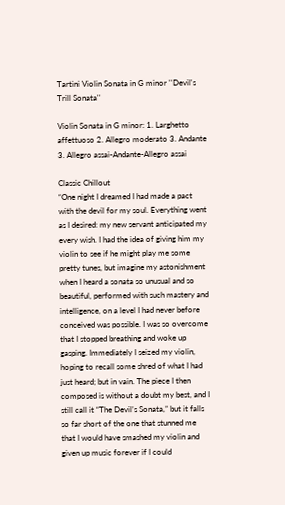Tartini Violin Sonata in G minor ''Devil's Trill Sonata''

Violin Sonata in G minor: 1. Larghetto affettuoso 2. Allegro moderato 3. Andante 3. Allegro assai-Andante-Allegro assai

Classic Chillout
“One night I dreamed I had made a pact with the devil for my soul. Everything went as I desired: my new servant anticipated my every wish. I had the idea of giving him my violin to see if he might play me some pretty tunes, but imagine my astonishment when I heard a sonata so unusual and so beautiful, performed with such mastery and intelligence, on a level I had never before conceived was possible. I was so overcome that I stopped breathing and woke up gasping. Immediately I seized my violin, hoping to recall some shred of what I had just heard; but in vain. The piece I then composed is without a doubt my best, and I still call it “The Devil’s Sonata,” but it falls so far short of the one that stunned me that I would have smashed my violin and given up music forever if I could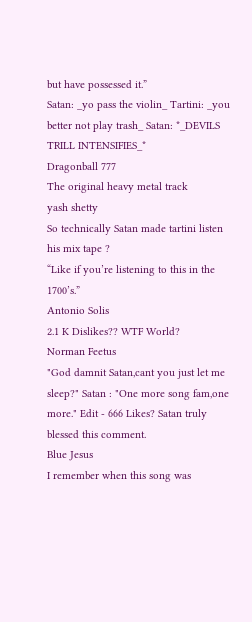but have possessed it.”
Satan: _yo pass the violin_ Tartini: _you better not play trash_ Satan: *_DEVILS TRILL INTENSIFIES_*
Dragonball 777
The original heavy metal track
yash shetty
So technically Satan made tartini listen his mix tape ?
“Like if you’re listening to this in the 1700’s.”
Antonio Solis
2.1 K Dislikes?? WTF World?
Norman Feetus
"God damnit Satan,cant you just let me sleep?" Satan : "One more song fam,one more." Edit - 666 Likes? Satan truly blessed this comment.
Blue Jesus
I remember when this song was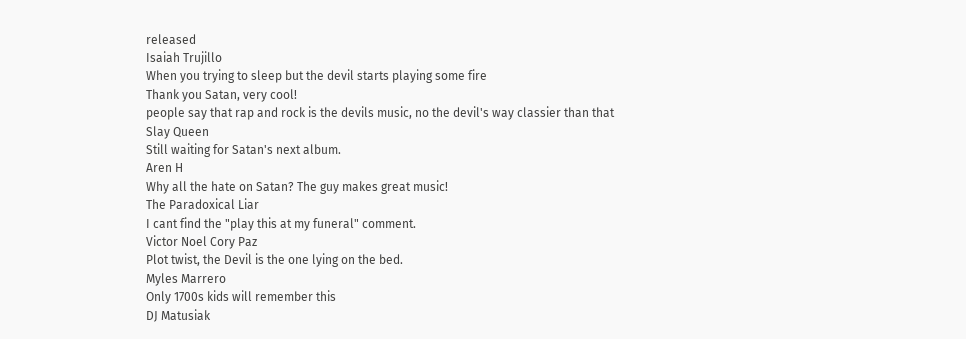released
Isaiah Trujillo
When you trying to sleep but the devil starts playing some fire
Thank you Satan, very cool!
people say that rap and rock is the devils music, no the devil's way classier than that
Slay Queen
Still waiting for Satan's next album.
Aren H
Why all the hate on Satan? The guy makes great music!
The Paradoxical Liar
I cant find the "play this at my funeral" comment.
Victor Noel Cory Paz
Plot twist, the Devil is the one lying on the bed.
Myles Marrero
Only 1700s kids will remember this
DJ Matusiak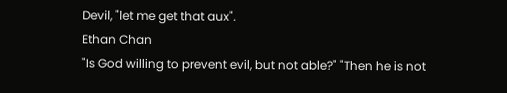Devil, "let me get that aux".
Ethan Chan
"Is God willing to prevent evil, but not able?" "Then he is not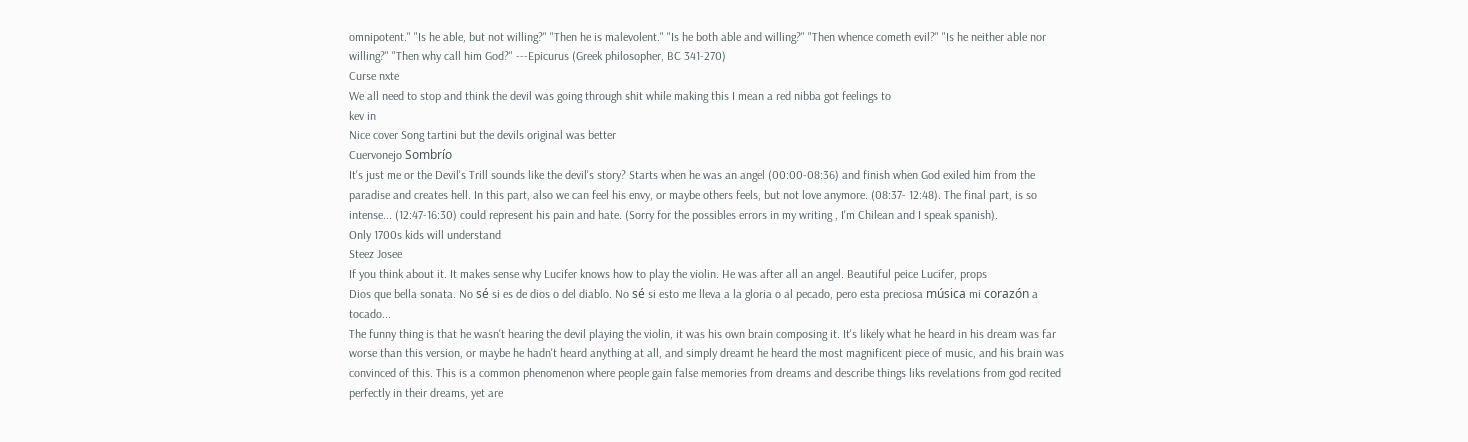omnipotent." "Is he able, but not willing?" "Then he is malevolent." "Is he both able and willing?" "Then whence cometh evil?" "Is he neither able nor willing?" "Then why call him God?" ---Epicurus (Greek philosopher, BC 341-270)
Curse nxte
We all need to stop and think the devil was going through shit while making this I mean a red nibba got feelings to
kev in
Nice cover Song tartini but the devils original was better
Cuervonejo Sombrío
It's just me or the Devil's Trill sounds like the devil's story? Starts when he was an angel (00:00-08:36) and finish when God exiled him from the paradise and creates hell. In this part, also we can feel his envy, or maybe others feels, but not love anymore. (08:37- 12:48). The final part, is so intense... (12:47-16:30) could represent his pain and hate. (Sorry for the possibles errors in my writing , I'm Chilean and I speak spanish).
Only 1700s kids will understand
Steez Josee
If you think about it. It makes sense why Lucifer knows how to play the violin. He was after all an angel. Beautiful peice Lucifer, props
Dios que bella sonata. No sé si es de dios o del diablo. No sé si esto me lleva a la gloria o al pecado, pero esta preciosa música mi corazón a tocado...
The funny thing is that he wasn't hearing the devil playing the violin, it was his own brain composing it. It's likely what he heard in his dream was far worse than this version, or maybe he hadn't heard anything at all, and simply dreamt he heard the most magnificent piece of music, and his brain was convinced of this. This is a common phenomenon where people gain false memories from dreams and describe things liks revelations from god recited perfectly in their dreams, yet are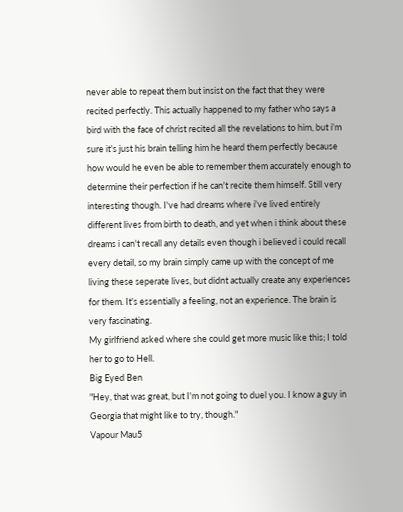never able to repeat them but insist on the fact that they were recited perfectly. This actually happened to my father who says a bird with the face of christ recited all the revelations to him, but i'm sure it's just his brain telling him he heard them perfectly because how would he even be able to remember them accurately enough to determine their perfection if he can't recite them himself. Still very interesting though. I've had dreams where i've lived entirely different lives from birth to death, and yet when i think about these dreams i can't recall any details even though i believed i could recall every detail, so my brain simply came up with the concept of me living these seperate lives, but didnt actually create any experiences for them. It's essentially a feeling, not an experience. The brain is very fascinating.
My girlfriend asked where she could get more music like this; I told her to go to Hell.
Big Eyed Ben
"Hey, that was great, but I'm not going to duel you. I know a guy in Georgia that might like to try, though."
Vapour Mau5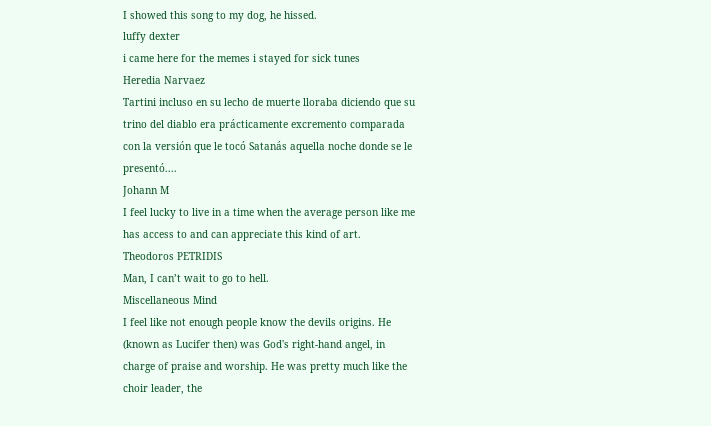I showed this song to my dog, he hissed.
luffy dexter
i came here for the memes i stayed for sick tunes
Heredia Narvaez
Tartini incluso en su lecho de muerte lloraba diciendo que su trino del diablo era prácticamente excremento comparada con la versión que le tocó Satanás aquella noche donde se le presentó....
Johann M
I feel lucky to live in a time when the average person like me has access to and can appreciate this kind of art.
Theodoros PETRIDIS
Man, I can’t wait to go to hell.
Miscellaneous Mind
I feel like not enough people know the devils origins. He (known as Lucifer then) was God's right-hand angel, in charge of praise and worship. He was pretty much like the choir leader, the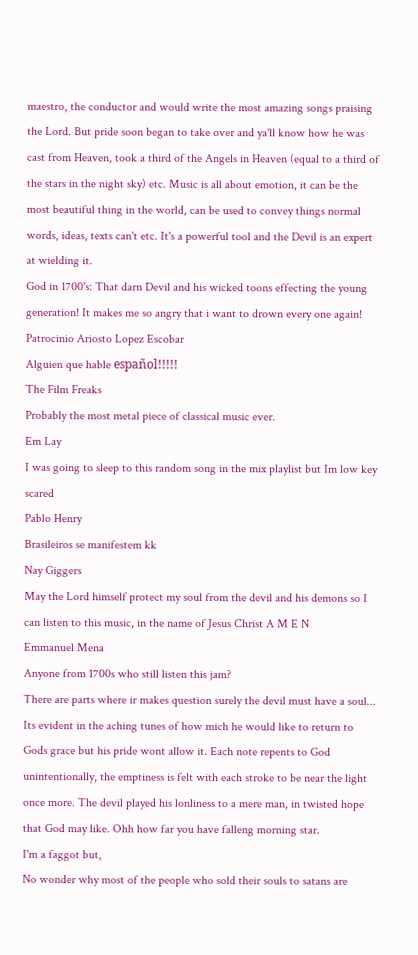maestro, the conductor and would write the most amazing songs praising the Lord. But pride soon began to take over and ya'll know how he was cast from Heaven, took a third of the Angels in Heaven (equal to a third of the stars in the night sky) etc. Music is all about emotion, it can be the most beautiful thing in the world, can be used to convey things normal words, ideas, texts can't etc. It's a powerful tool and the Devil is an expert at wielding it.
God in 1700's: That darn Devil and his wicked toons effecting the young generation! It makes me so angry that i want to drown every one again!
Patrocinio Ariosto Lopez Escobar
Alguien que hable español!!!!!
The Film Freaks
Probably the most metal piece of classical music ever.
Em Lay
I was going to sleep to this random song in the mix playlist but Im low key scared
Pablo Henry
Brasileiros se manifestem kk
Nay Giggers
May the Lord himself protect my soul from the devil and his demons so I can listen to this music, in the name of Jesus Christ A M E N
Emmanuel Mena
Anyone from 1700s who still listen this jam?
There are parts where ir makes question surely the devil must have a soul... Its evident in the aching tunes of how mich he would like to return to Gods grace but his pride wont allow it. Each note repents to God unintentionally, the emptiness is felt with each stroke to be near the light once more. The devil played his lonliness to a mere man, in twisted hope that God may like. Ohh how far you have falleng morning star.
I'm a faggot but,
No wonder why most of the people who sold their souls to satans are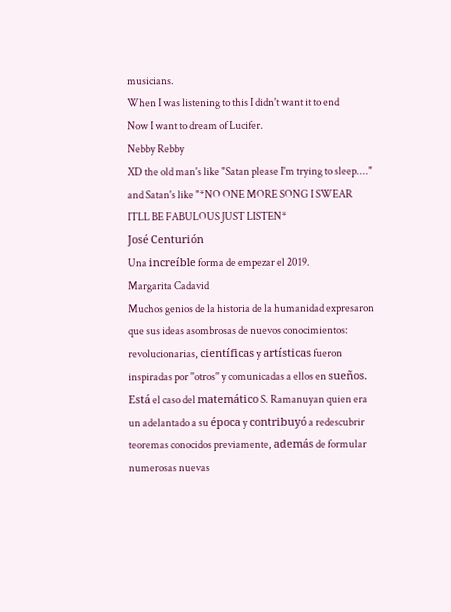musicians.
When I was listening to this I didn't want it to end
Now I want to dream of Lucifer.
Nebby Rebby
XD the old man's like "Satan please I'm trying to sleep...." and Satan's like "*NO ONE MORE SONG I SWEAR ITLL BE FABULOUS JUST LISTEN*
José Centurión
Una increíble forma de empezar el 2019.
Margarita Cadavid
Muchos genios de la historia de la humanidad expresaron que sus ideas asombrosas de nuevos conocimientos: revolucionarias, científicas y artísticas fueron inspiradas por ''otros'' y comunicadas a ellos en sueños. Está el caso del matemático S. Ramanuyan quien era un adelantado a su época y contribuyó a redescubrir teoremas conocidos previamente, además de formular numerosas nuevas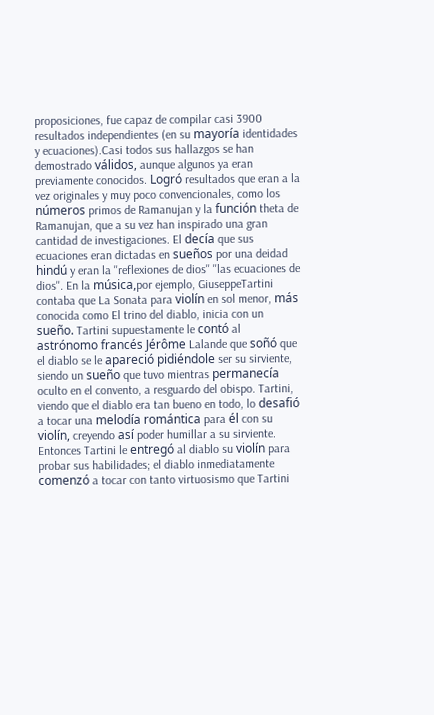proposiciones, fue capaz de compilar casi 3900 resultados independientes (en su mayoría identidades y ecuaciones).Casi todos sus hallazgos se han demostrado válidos, aunque algunos ya eran previamente conocidos. Logró resultados que eran a la vez originales y muy poco convencionales, como los números primos de Ramanujan y la función theta de Ramanujan, que a su vez han inspirado una gran cantidad de investigaciones. El decía que sus ecuaciones eran dictadas en sueños por una deidad hindú y eran la ''reflexiones de dios'' ''las ecuaciones de dios''. En la música,por ejemplo, GiuseppeTartini contaba que La Sonata para violín en sol menor, más conocida como El trino del diablo, inicia con un sueño. Tartini supuestamente le contó al astrónomo francés Jérôme Lalande que soñó que el diablo se le apareció pidiéndole ser su sirviente, siendo un sueño que tuvo mientras permanecía oculto en el convento, a resguardo del obispo. Tartini, viendo que el diablo era tan bueno en todo, lo desafió a tocar una melodía romántica para él con su violín, creyendo así poder humillar a su sirviente. Entonces Tartini le entregó al diablo su violín para probar sus habilidades; el diablo inmediatamente comenzó a tocar con tanto virtuosismo que Tartini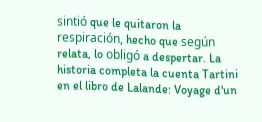sintió que le quitaron la respiración, hecho que según relata, lo obligó a despertar. La historia completa la cuenta Tartini en el libro de Lalande: Voyage d'un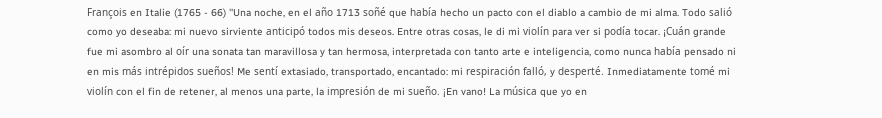François en Italie (1765 - 66) ''Una noche, en el año 1713 soñé que había hecho un pacto con el diablo a cambio de mi alma. Todo salió como yo deseaba: mi nuevo sirviente anticipó todos mis deseos. Entre otras cosas, le di mi violín para ver si podía tocar. ¡Cuán grande fue mi asombro al oír una sonata tan maravillosa y tan hermosa, interpretada con tanto arte e inteligencia, como nunca había pensado ni en mis más intrépidos sueños! Me sentí extasiado, transportado, encantado: mi respiración falló, y desperté. Inmediatamente tomé mi violín con el fin de retener, al menos una parte, la impresión de mi sueño. ¡En vano! La música que yo en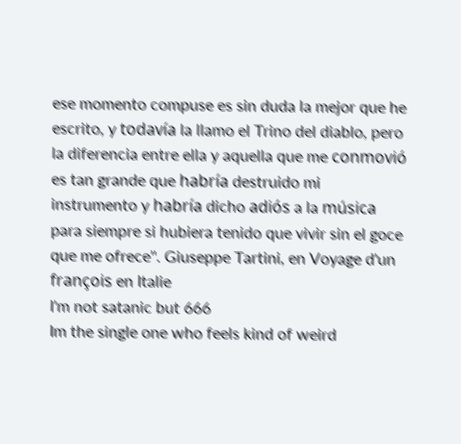ese momento compuse es sin duda la mejor que he escrito, y todavía la llamo el Trino del diablo, pero la diferencia entre ella y aquella que me conmovió es tan grande que habría destruido mi instrumento y habría dicho adiós a la música para siempre si hubiera tenido que vivir sin el goce que me ofrece''. Giuseppe Tartini, en Voyage d'un françois en Italie
I'm not satanic but 666
Im the single one who feels kind of weird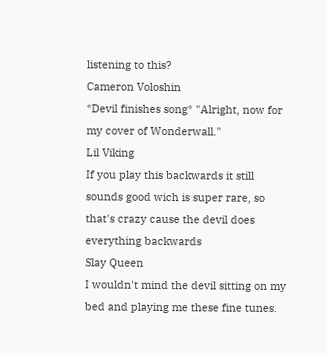listening to this?
Cameron Voloshin
*Devil finishes song* "Alright, now for my cover of Wonderwall."
Lil Viking
If you play this backwards it still sounds good wich is super rare, so that's crazy cause the devil does everything backwards
Slay Queen
I wouldn't mind the devil sitting on my bed and playing me these fine tunes.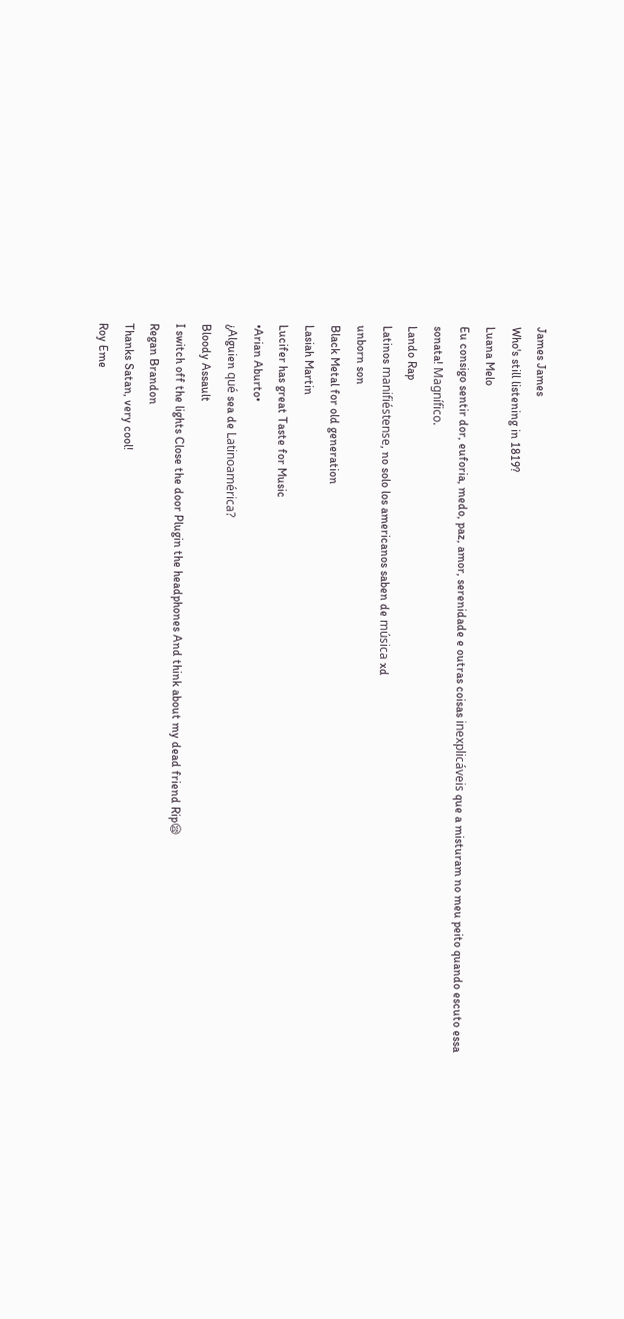James James
Who's still listening in 1819?
Luana Melo
Eu consigo sentir dor, euforia, medo, paz, amor, serenidade e outras coisas inexplicáveis que a misturam no meu peito quando escuto essa sonata! Magnífico.
Lando Rap
Latinos manifiéstense, no solo los americanos saben de música xd
unborn son
Black Metal for old generation
Lasiah Martin
Lucifer has great Taste for Music
•Arian Aburto•
¿Alguien qué sea de Latinoamérica?
Bloody Assault
I switch off the lights Close the door Plugin the headphones And think about my dead friend Rip😪
Regan Brandon
Thanks Satan, very cool!
Roy Eme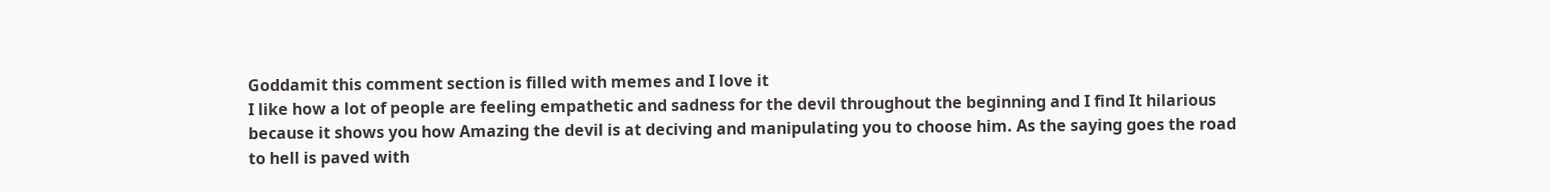Goddamit this comment section is filled with memes and I love it
I like how a lot of people are feeling empathetic and sadness for the devil throughout the beginning and I find It hilarious because it shows you how Amazing the devil is at deciving and manipulating you to choose him. As the saying goes the road to hell is paved with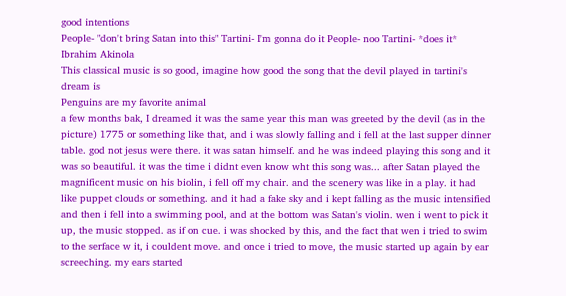good intentions
People- "don't bring Satan into this" Tartini- I'm gonna do it People- noo Tartini- *does it*
Ibrahim Akinola
This classical music is so good, imagine how good the song that the devil played in tartini's dream is
Penguins are my favorite animal
a few months bak, I dreamed it was the same year this man was greeted by the devil (as in the picture) 1775 or something like that, and i was slowly falling and i fell at the last supper dinner table. god not jesus were there. it was satan himself. and he was indeed playing this song and it was so beautiful. it was the time i didnt even know wht this song was... after Satan played the magnificent music on his biolin, i fell off my chair. and the scenery was like in a play. it had like puppet clouds or something. and it had a fake sky and i kept falling as the music intensified and then i fell into a swimming pool, and at the bottom was Satan's violin. wen i went to pick it up, the music stopped. as if on cue. i was shocked by this, and the fact that wen i tried to swim to the serface w it, i couldent move. and once i tried to move, the music started up again by ear screeching. my ears started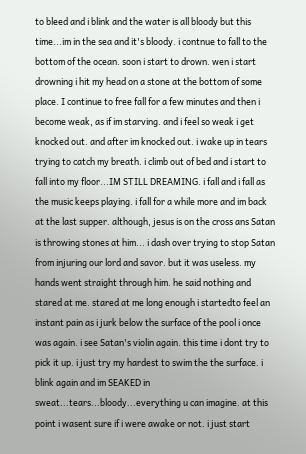to bleed and i blink and the water is all bloody but this time...im in the sea and it's bloody. i contnue to fall to the bottom of the ocean. soon i start to drown. wen i start drowning i hit my head on a stone at the bottom of some place. I continue to free fall for a few minutes and then i become weak, as if im starving. and i feel so weak i get knocked out. and after im knocked out. i wake up in tears trying to catch my breath. i climb out of bed and i start to fall into my floor...IM STILL DREAMING. i fall and i fall as the music keeps playing. i fall for a while more and im back at the last supper. although, jesus is on the cross ans Satan is throwing stones at him... i dash over trying to stop Satan from injuring our lord and savor. but it was useless. my hands went straight through him. he said nothing and stared at me. stared at me long enough i startedto feel an instant pain as i jurk below the surface of the pool i once was again. i see Satan's violin again. this time i dont try to pick it up. i just try my hardest to swim the the surface. i blink again and im SEAKED in sweat...tears...bloody...everything u can imagine. at this point i wasent sure if i were awake or not. i just start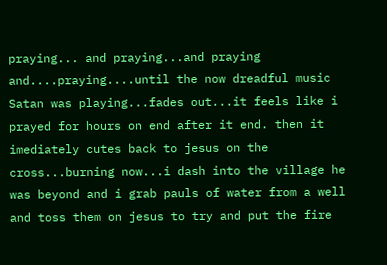praying... and praying...and praying and....praying....until the now dreadful music Satan was playing...fades out...it feels like i prayed for hours on end after it end. then it imediately cutes back to jesus on the cross...burning now...i dash into the village he was beyond and i grab pauls of water from a well and toss them on jesus to try and put the fire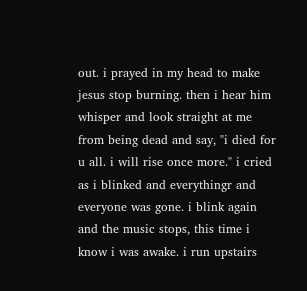out. i prayed in my head to make jesus stop burning. then i hear him whisper and look straight at me from being dead and say, "i died for u all. i will rise once more." i cried as i blinked and everythingr and everyone was gone. i blink again and the music stops, this time i know i was awake. i run upstairs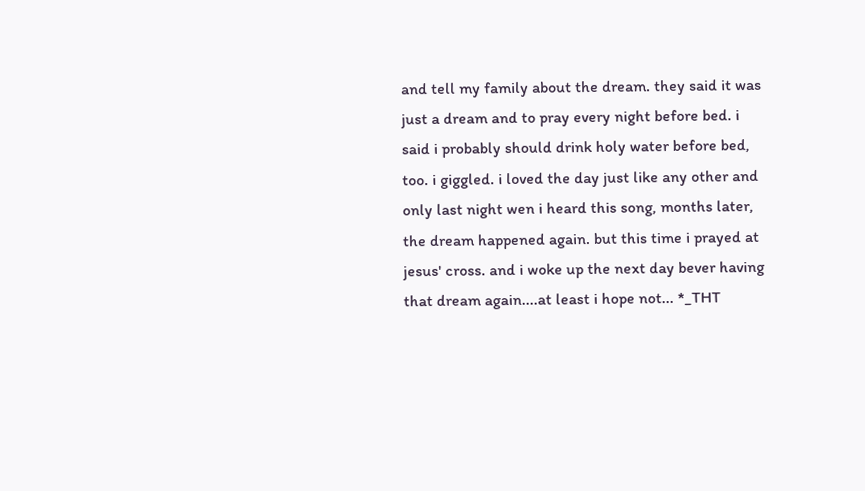and tell my family about the dream. they said it was just a dream and to pray every night before bed. i said i probably should drink holy water before bed, too. i giggled. i loved the day just like any other and only last night wen i heard this song, months later, the dream happened again. but this time i prayed at jesus' cross. and i woke up the next day bever having that dream again....at least i hope not... *_THT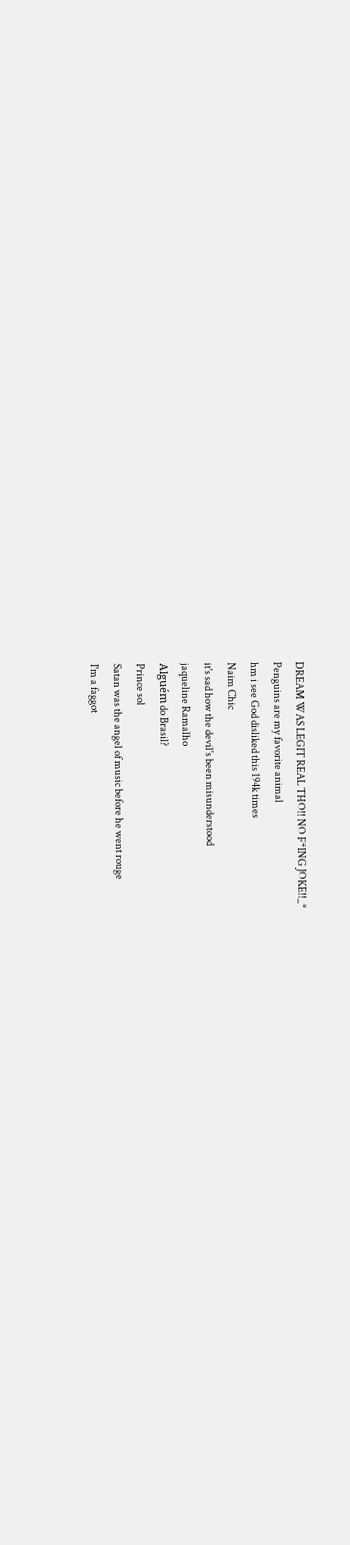DREAM WAS LEGIT REAL THO!! NO F*ING JOKE!!_*
Penguins are my favorite animal
hm i see God disliked this 194k times
Naim Chic
it's sad how the devil's been misunderstood
jaqueline Ramalho
Alguém do Brasil?
Prince sol
Satan was the angel of music before he went rouge
I'm a faggot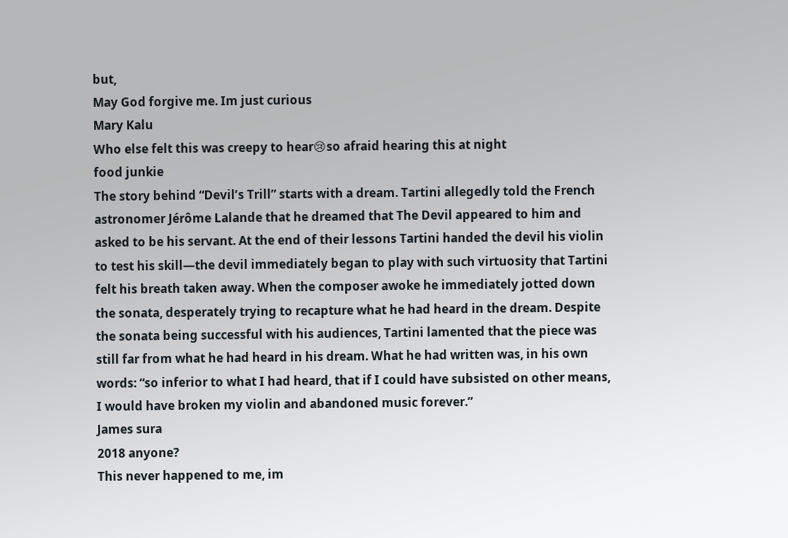but,
May God forgive me. Im just curious
Mary Kalu
Who else felt this was creepy to hear😢so afraid hearing this at night
food junkie
The story behind “Devil’s Trill” starts with a dream. Tartini allegedly told the French astronomer Jérôme Lalande that he dreamed that The Devil appeared to him and asked to be his servant. At the end of their lessons Tartini handed the devil his violin to test his skill—the devil immediately began to play with such virtuosity that Tartini felt his breath taken away. When the composer awoke he immediately jotted down the sonata, desperately trying to recapture what he had heard in the dream. Despite the sonata being successful with his audiences, Tartini lamented that the piece was still far from what he had heard in his dream. What he had written was, in his own words: “so inferior to what I had heard, that if I could have subsisted on other means, I would have broken my violin and abandoned music forever.”
James sura
2018 anyone?
This never happened to me, im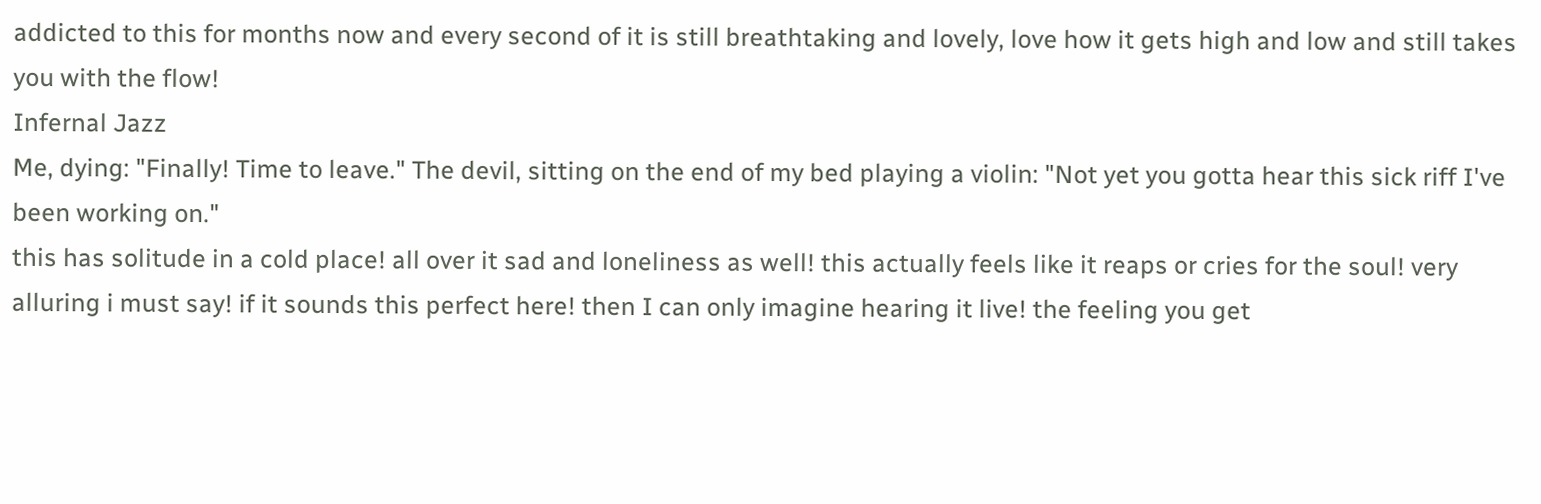addicted to this for months now and every second of it is still breathtaking and lovely, love how it gets high and low and still takes you with the flow!
Infernal Jazz
Me, dying: "Finally! Time to leave." The devil, sitting on the end of my bed playing a violin: "Not yet you gotta hear this sick riff I've been working on."
this has solitude in a cold place! all over it sad and loneliness as well! this actually feels like it reaps or cries for the soul! very alluring i must say! if it sounds this perfect here! then I can only imagine hearing it live! the feeling you get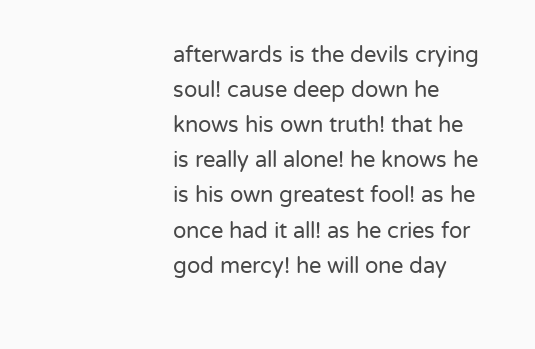afterwards is the devils crying soul! cause deep down he knows his own truth! that he is really all alone! he knows he is his own greatest fool! as he once had it all! as he cries for god mercy! he will one day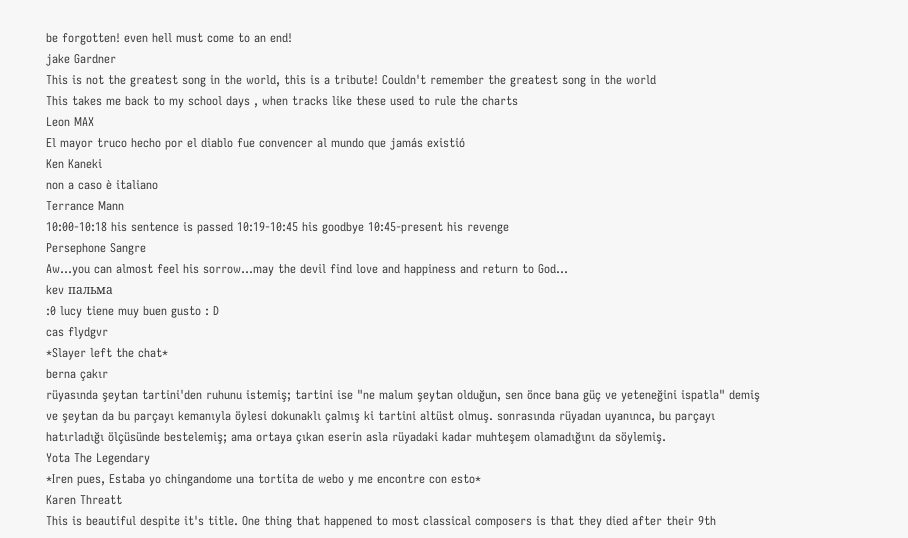be forgotten! even hell must come to an end!
jake Gardner
This is not the greatest song in the world, this is a tribute! Couldn't remember the greatest song in the world
This takes me back to my school days , when tracks like these used to rule the charts
Leon MAX
El mayor truco hecho por el diablo fue convencer al mundo que jamás existió
Ken Kaneki
non a caso è italiano
Terrance Mann
10:00-10:18 his sentence is passed 10:19-10:45 his goodbye 10:45-present his revenge
Persephone Sangre
Aw...you can almost feel his sorrow...may the devil find love and happiness and return to God...
kev пальма
:0 lucy tiene muy buen gusto : D
cas flydgvr
*Slayer left the chat*
berna çakır
rüyasında şeytan tartini'den ruhunu istemiş; tartini ise "ne malum şeytan olduğun, sen önce bana güç ve yeteneğini ispatla" demiş ve şeytan da bu parçayı kemanıyla öylesi dokunaklı çalmış ki tartini altüst olmuş. sonrasında rüyadan uyanınca, bu parçayı hatırladığı ölçüsünde bestelemiş; ama ortaya çıkan eserin asla rüyadaki kadar muhteşem olamadığını da söylemiş.
Yota The Legendary
*Iren pues, Estaba yo chingandome una tortita de webo y me encontre con esto*
Karen Threatt
This is beautiful despite it's title. One thing that happened to most classical composers is that they died after their 9th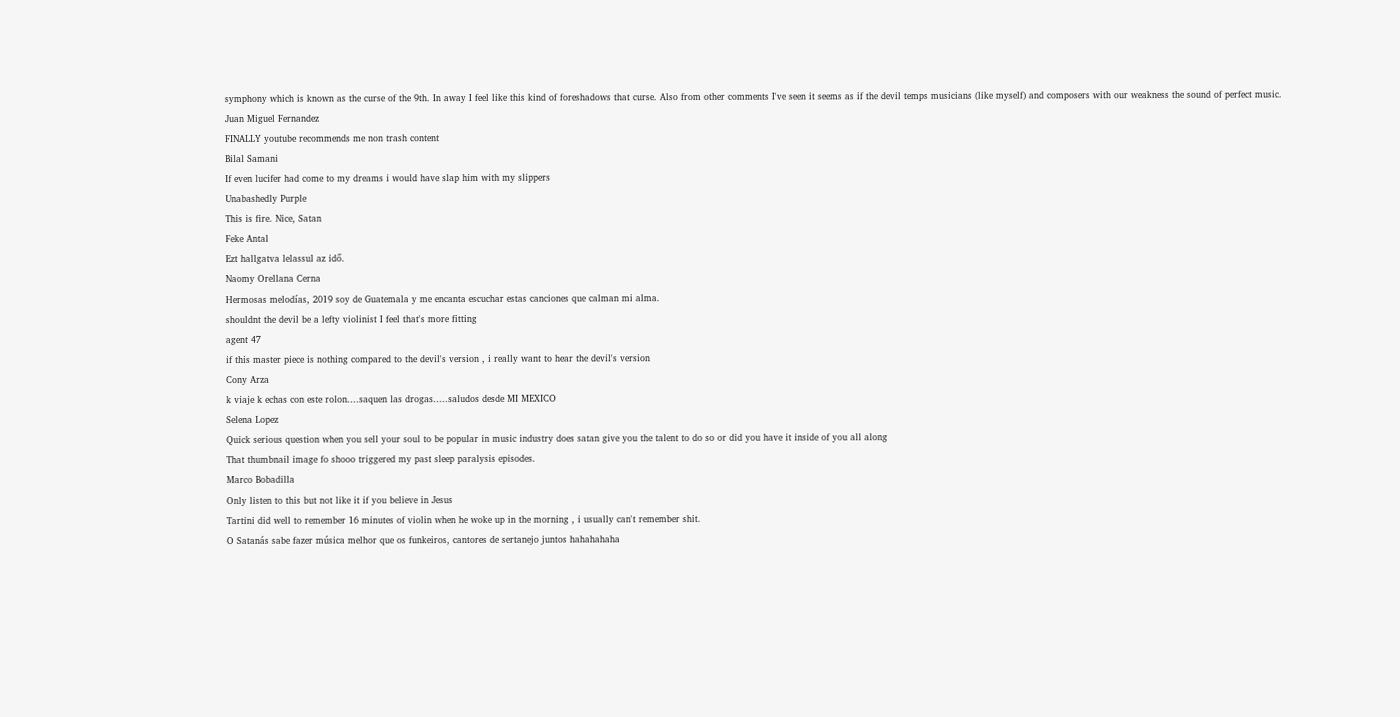symphony which is known as the curse of the 9th. In away I feel like this kind of foreshadows that curse. Also from other comments I've seen it seems as if the devil temps musicians (like myself) and composers with our weakness the sound of perfect music.
Juan Miguel Fernandez
FINALLY youtube recommends me non trash content
Bilal Samani
If even lucifer had come to my dreams i would have slap him with my slippers
Unabashedly Purple
This is fire. Nice, Satan
Feke Antal
Ezt hallgatva lelassul az idő.
Naomy Orellana Cerna
Hermosas melodías, 2019 soy de Guatemala y me encanta escuchar estas canciones que calman mi alma.
shouldnt the devil be a lefty violinist I feel that's more fitting
agent 47
if this master piece is nothing compared to the devil's version , i really want to hear the devil's version
Cony Arza
k viaje k echas con este rolon....saquen las drogas.....saludos desde MI MEXICO
Selena Lopez
Quick serious question when you sell your soul to be popular in music industry does satan give you the talent to do so or did you have it inside of you all along
That thumbnail image fo shooo triggered my past sleep paralysis episodes.
Marco Bobadilla
Only listen to this but not like it if you believe in Jesus
Tartini did well to remember 16 minutes of violin when he woke up in the morning , i usually can't remember shit.
O Satanás sabe fazer música melhor que os funkeiros, cantores de sertanejo juntos hahahahaha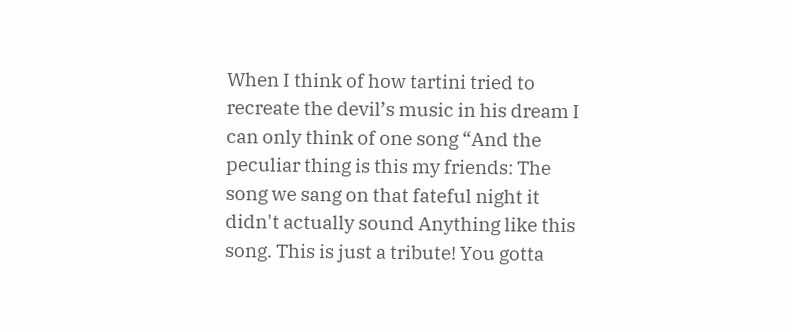When I think of how tartini tried to recreate the devil’s music in his dream I can only think of one song “And the peculiar thing is this my friends: The song we sang on that fateful night it didn't actually sound Anything like this song. This is just a tribute! You gotta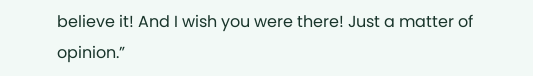believe it! And I wish you were there! Just a matter of opinion.”